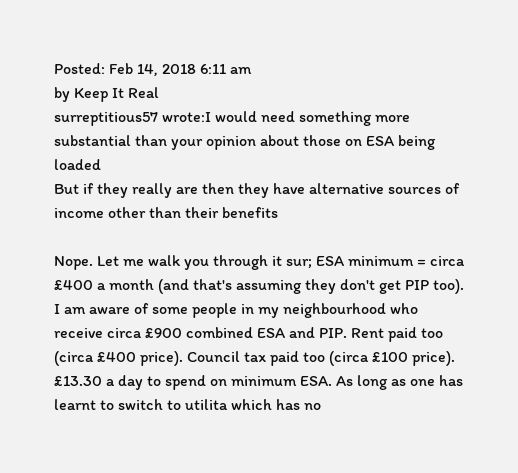Posted: Feb 14, 2018 6:11 am
by Keep It Real
surreptitious57 wrote:I would need something more substantial than your opinion about those on ESA being loaded
But if they really are then they have alternative sources of income other than their benefits

Nope. Let me walk you through it sur; ESA minimum = circa £400 a month (and that's assuming they don't get PIP too). I am aware of some people in my neighbourhood who receive circa £900 combined ESA and PIP. Rent paid too (circa £400 price). Council tax paid too (circa £100 price). £13.30 a day to spend on minimum ESA. As long as one has learnt to switch to utilita which has no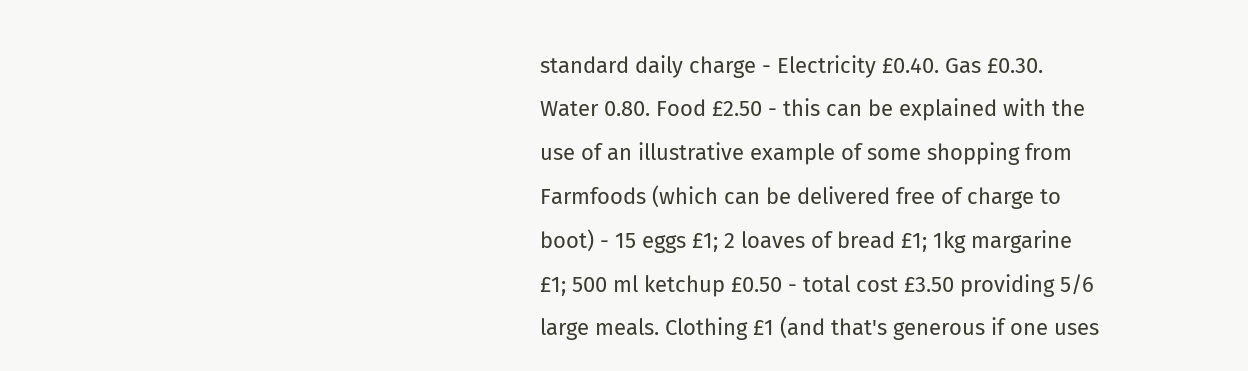standard daily charge - Electricity £0.40. Gas £0.30. Water 0.80. Food £2.50 - this can be explained with the use of an illustrative example of some shopping from Farmfoods (which can be delivered free of charge to boot) - 15 eggs £1; 2 loaves of bread £1; 1kg margarine £1; 500 ml ketchup £0.50 - total cost £3.50 providing 5/6 large meals. Clothing £1 (and that's generous if one uses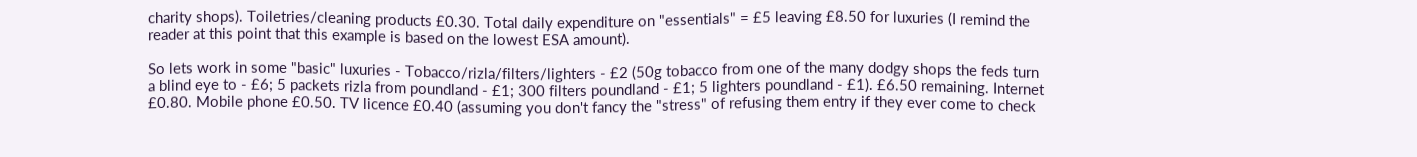charity shops). Toiletries/cleaning products £0.30. Total daily expenditure on "essentials" = £5 leaving £8.50 for luxuries (I remind the reader at this point that this example is based on the lowest ESA amount).

So lets work in some "basic" luxuries - Tobacco/rizla/filters/lighters - £2 (50g tobacco from one of the many dodgy shops the feds turn a blind eye to - £6; 5 packets rizla from poundland - £1; 300 filters poundland - £1; 5 lighters poundland - £1). £6.50 remaining. Internet £0.80. Mobile phone £0.50. TV licence £0.40 (assuming you don't fancy the "stress" of refusing them entry if they ever come to check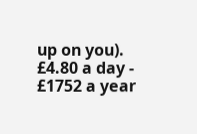up on you). £4.80 a day - £1752 a year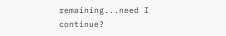remaining...need I continue?